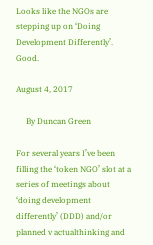Looks like the NGOs are stepping up on ‘Doing Development Differently’. Good.

August 4, 2017

     By Duncan Green

For several years I’ve been filling the ‘token NGO’ slot at a series of meetings about ‘doing development differently’ (DDD) and/or planned v actualthinking and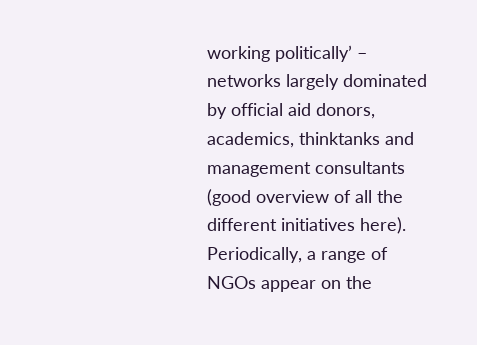working politically’ – networks largely dominated by official aid donors, academics, thinktanks and management consultants (good overview of all the different initiatives here). Periodically, a range of NGOs appear on the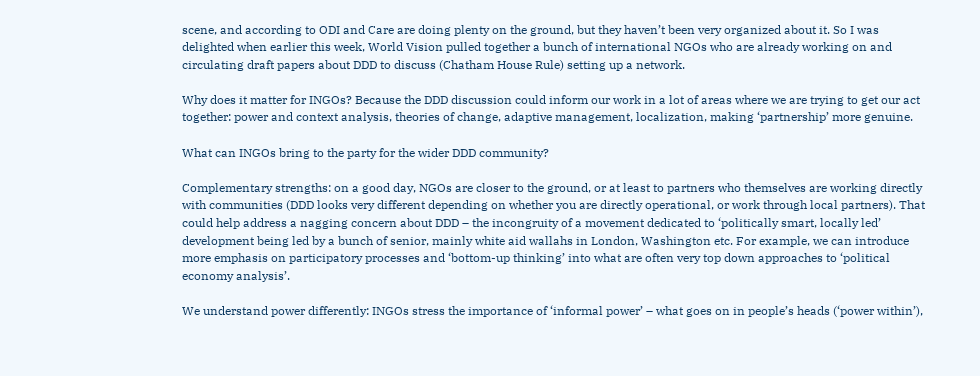scene, and according to ODI and Care are doing plenty on the ground, but they haven’t been very organized about it. So I was delighted when earlier this week, World Vision pulled together a bunch of international NGOs who are already working on and circulating draft papers about DDD to discuss (Chatham House Rule) setting up a network.

Why does it matter for INGOs? Because the DDD discussion could inform our work in a lot of areas where we are trying to get our act together: power and context analysis, theories of change, adaptive management, localization, making ‘partnership’ more genuine.

What can INGOs bring to the party for the wider DDD community?

Complementary strengths: on a good day, NGOs are closer to the ground, or at least to partners who themselves are working directly with communities (DDD looks very different depending on whether you are directly operational, or work through local partners). That could help address a nagging concern about DDD – the incongruity of a movement dedicated to ‘politically smart, locally led’ development being led by a bunch of senior, mainly white aid wallahs in London, Washington etc. For example, we can introduce more emphasis on participatory processes and ‘bottom-up thinking’ into what are often very top down approaches to ‘political economy analysis’.

We understand power differently: INGOs stress the importance of ‘informal power’ – what goes on in people’s heads (‘power within’),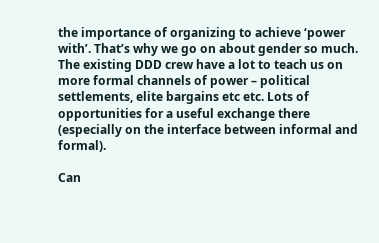the importance of organizing to achieve ‘power with’. That’s why we go on about gender so much. The existing DDD crew have a lot to teach us on more formal channels of power – political settlements, elite bargains etc etc. Lots of opportunities for a useful exchange there (especially on the interface between informal and formal).

Can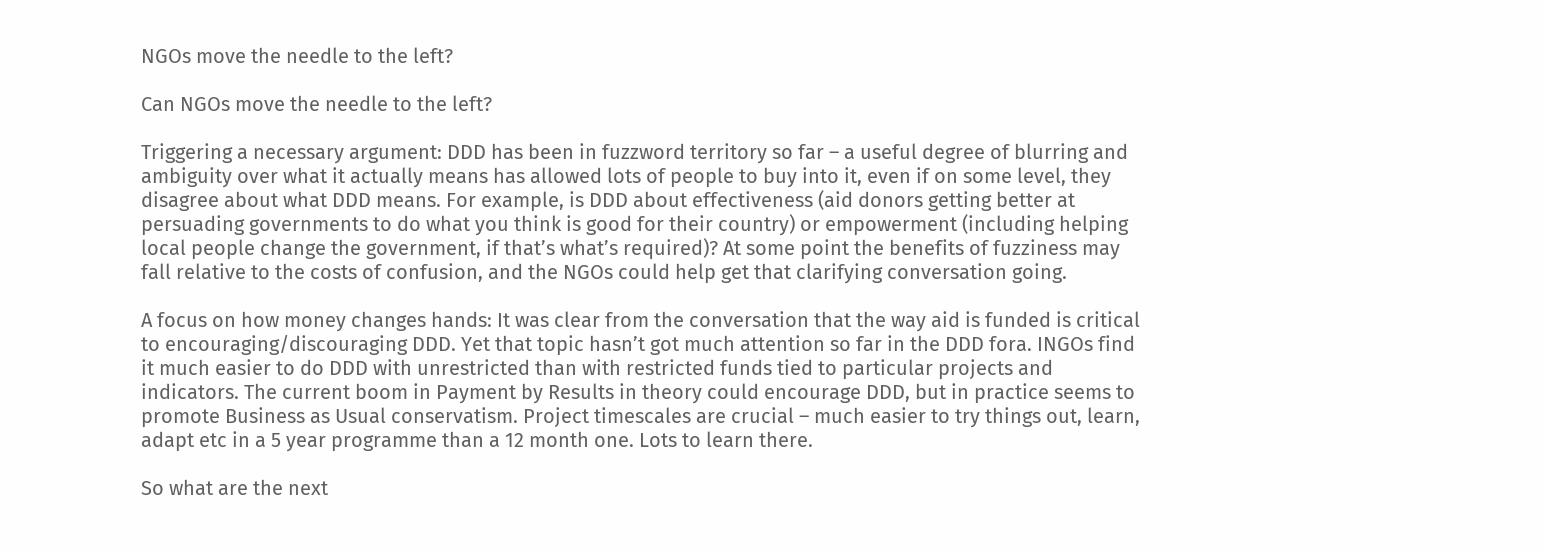NGOs move the needle to the left?

Can NGOs move the needle to the left?

Triggering a necessary argument: DDD has been in fuzzword territory so far – a useful degree of blurring and ambiguity over what it actually means has allowed lots of people to buy into it, even if on some level, they disagree about what DDD means. For example, is DDD about effectiveness (aid donors getting better at persuading governments to do what you think is good for their country) or empowerment (including helping local people change the government, if that’s what’s required)? At some point the benefits of fuzziness may fall relative to the costs of confusion, and the NGOs could help get that clarifying conversation going.

A focus on how money changes hands: It was clear from the conversation that the way aid is funded is critical to encouraging/discouraging DDD. Yet that topic hasn’t got much attention so far in the DDD fora. INGOs find it much easier to do DDD with unrestricted than with restricted funds tied to particular projects and indicators. The current boom in Payment by Results in theory could encourage DDD, but in practice seems to promote Business as Usual conservatism. Project timescales are crucial – much easier to try things out, learn, adapt etc in a 5 year programme than a 12 month one. Lots to learn there.

So what are the next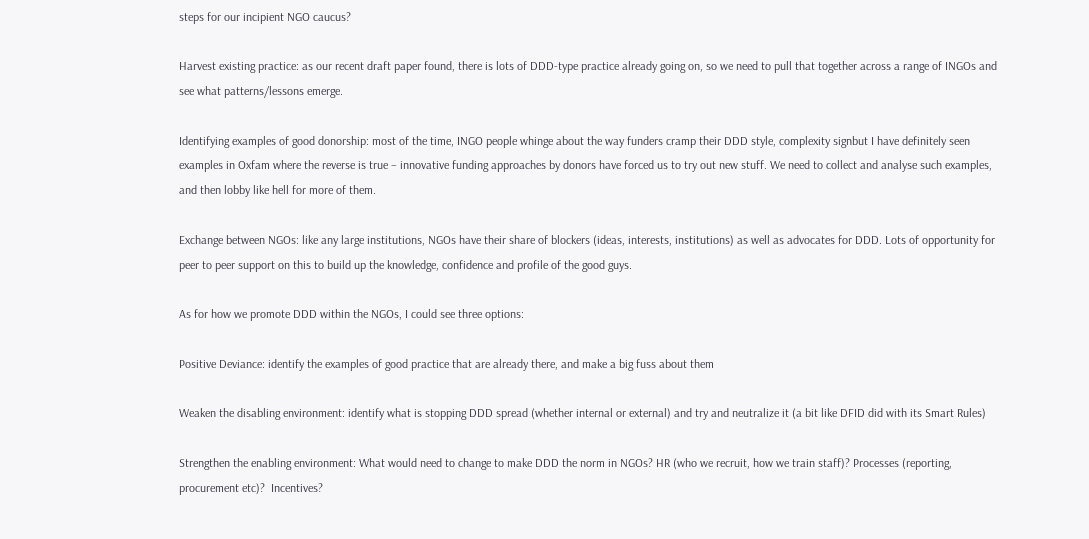steps for our incipient NGO caucus?

Harvest existing practice: as our recent draft paper found, there is lots of DDD-type practice already going on, so we need to pull that together across a range of INGOs and see what patterns/lessons emerge.

Identifying examples of good donorship: most of the time, INGO people whinge about the way funders cramp their DDD style, complexity signbut I have definitely seen examples in Oxfam where the reverse is true – innovative funding approaches by donors have forced us to try out new stuff. We need to collect and analyse such examples, and then lobby like hell for more of them.

Exchange between NGOs: like any large institutions, NGOs have their share of blockers (ideas, interests, institutions) as well as advocates for DDD. Lots of opportunity for peer to peer support on this to build up the knowledge, confidence and profile of the good guys.

As for how we promote DDD within the NGOs, I could see three options:

Positive Deviance: identify the examples of good practice that are already there, and make a big fuss about them

Weaken the disabling environment: identify what is stopping DDD spread (whether internal or external) and try and neutralize it (a bit like DFID did with its Smart Rules)

Strengthen the enabling environment: What would need to change to make DDD the norm in NGOs? HR (who we recruit, how we train staff)? Processes (reporting, procurement etc)?  Incentives?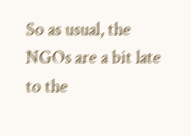So as usual, the NGOs are a bit late to the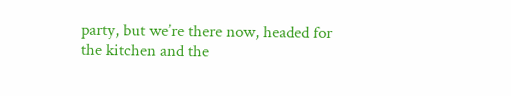party, but we’re there now, headed for the kitchen and the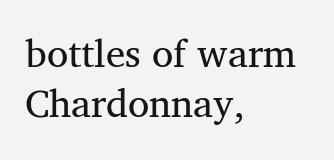bottles of warm Chardonnay,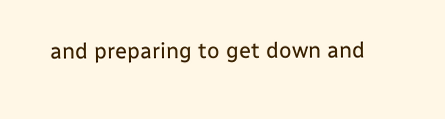and preparing to get down and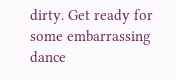dirty. Get ready for some embarrassing dance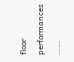floor performances ……